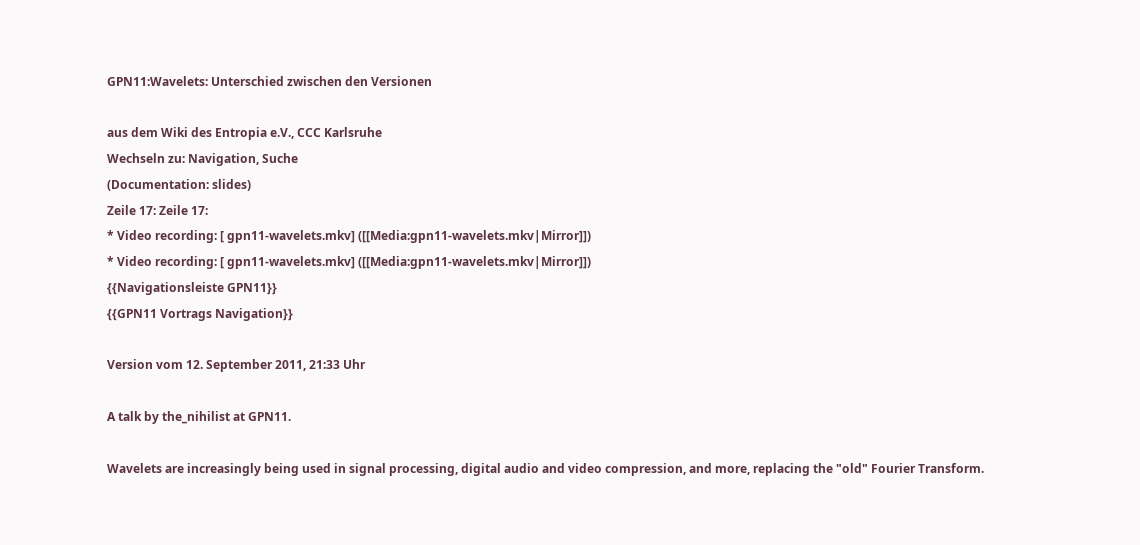GPN11:Wavelets: Unterschied zwischen den Versionen

aus dem Wiki des Entropia e.V., CCC Karlsruhe
Wechseln zu: Navigation, Suche
(Documentation: slides)
Zeile 17: Zeile 17:
* Video recording: [ gpn11-wavelets.mkv] ([[Media:gpn11-wavelets.mkv|Mirror]])
* Video recording: [ gpn11-wavelets.mkv] ([[Media:gpn11-wavelets.mkv|Mirror]])
{{Navigationsleiste GPN11}}
{{GPN11 Vortrags Navigation}}

Version vom 12. September 2011, 21:33 Uhr

A talk by the_nihilist at GPN11.

Wavelets are increasingly being used in signal processing, digital audio and video compression, and more, replacing the "old" Fourier Transform.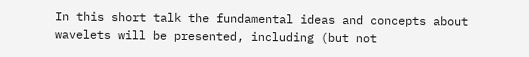In this short talk the fundamental ideas and concepts about wavelets will be presented, including (but not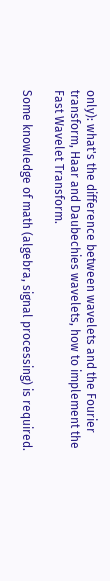only): what's the difference between wavelets and the Fourier transform, Haar and Daubechies wavelets, how to implement the Fast Wavelet Transform.

Some knowledge of math (algebra, signal processing) is required.